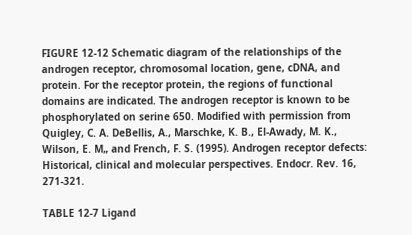FIGURE 12-12 Schematic diagram of the relationships of the androgen receptor, chromosomal location, gene, cDNA, and protein. For the receptor protein, the regions of functional domains are indicated. The androgen receptor is known to be phosphorylated on serine 650. Modified with permission from Quigley, C. A. DeBellis, A., Marschke, K. B., El-Awady, M. K., Wilson, E. M„ and French, F. S. (1995). Androgen receptor defects: Historical, clinical and molecular perspectives. Endocr. Rev. 16, 271-321.

TABLE 12-7 Ligand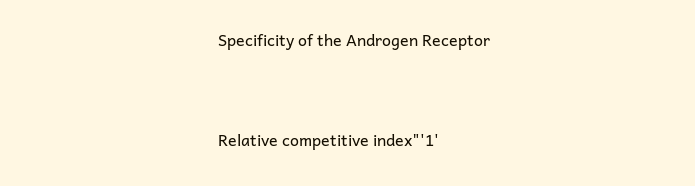Specificity of the Androgen Receptor


Relative competitive index"'1'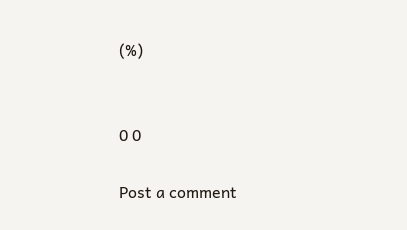(%)


0 0

Post a comment